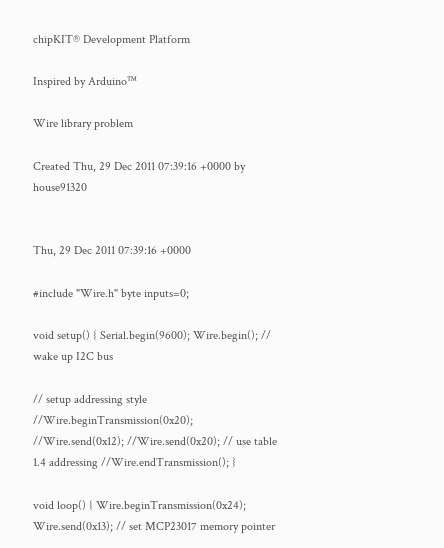chipKIT® Development Platform

Inspired by Arduino™

Wire library problem

Created Thu, 29 Dec 2011 07:39:16 +0000 by house91320


Thu, 29 Dec 2011 07:39:16 +0000

#include "Wire.h" byte inputs=0;

void setup() { Serial.begin(9600); Wire.begin(); // wake up I2C bus

// setup addressing style //Wire.beginTransmission(0x20); //Wire.send(0x12); //Wire.send(0x20); // use table 1.4 addressing //Wire.endTransmission(); }

void loop() { Wire.beginTransmission(0x24); Wire.send(0x13); // set MCP23017 memory pointer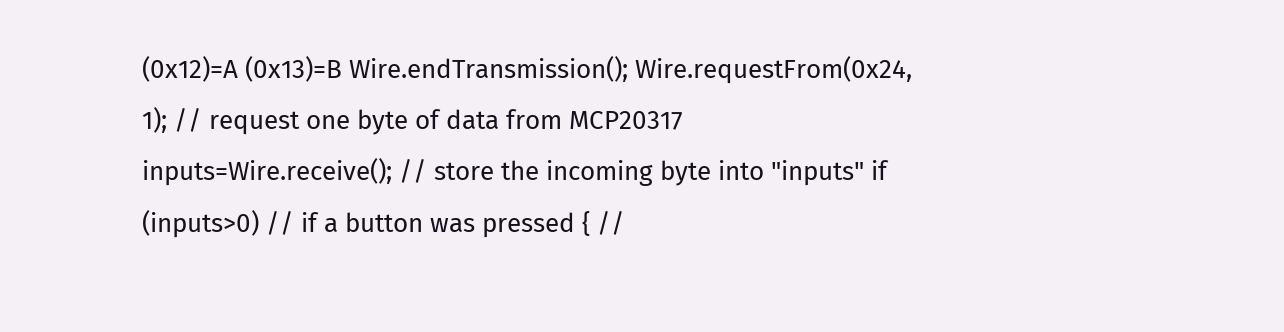(0x12)=A (0x13)=B Wire.endTransmission(); Wire.requestFrom(0x24, 1); // request one byte of data from MCP20317 inputs=Wire.receive(); // store the incoming byte into "inputs" if (inputs>0) // if a button was pressed { //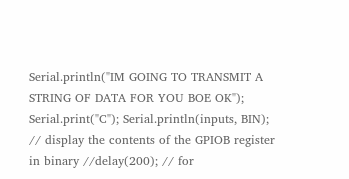Serial.println("IM GOING TO TRANSMIT A STRING OF DATA FOR YOU BOE OK"); Serial.print("C"); Serial.println(inputs, BIN); // display the contents of the GPIOB register in binary //delay(200); // for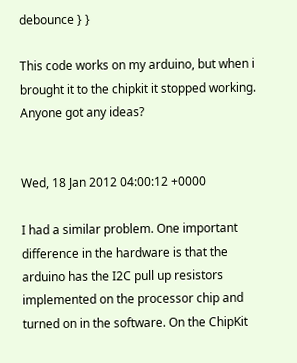debounce } }

This code works on my arduino, but when i brought it to the chipkit it stopped working. Anyone got any ideas?


Wed, 18 Jan 2012 04:00:12 +0000

I had a similar problem. One important difference in the hardware is that the arduino has the I2C pull up resistors implemented on the processor chip and turned on in the software. On the ChipKit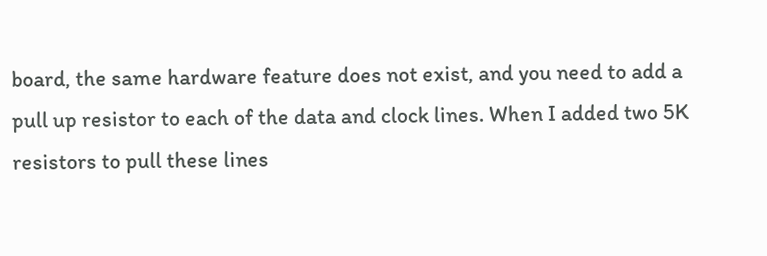board, the same hardware feature does not exist, and you need to add a pull up resistor to each of the data and clock lines. When I added two 5K resistors to pull these lines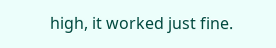high, it worked just fine.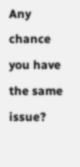Any chance you have the same issue?